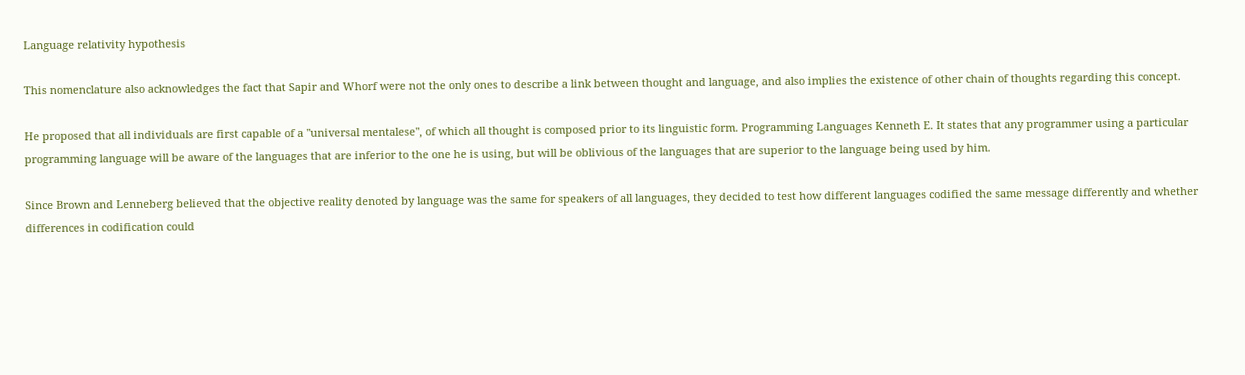Language relativity hypothesis

This nomenclature also acknowledges the fact that Sapir and Whorf were not the only ones to describe a link between thought and language, and also implies the existence of other chain of thoughts regarding this concept.

He proposed that all individuals are first capable of a "universal mentalese", of which all thought is composed prior to its linguistic form. Programming Languages Kenneth E. It states that any programmer using a particular programming language will be aware of the languages that are inferior to the one he is using, but will be oblivious of the languages that are superior to the language being used by him.

Since Brown and Lenneberg believed that the objective reality denoted by language was the same for speakers of all languages, they decided to test how different languages codified the same message differently and whether differences in codification could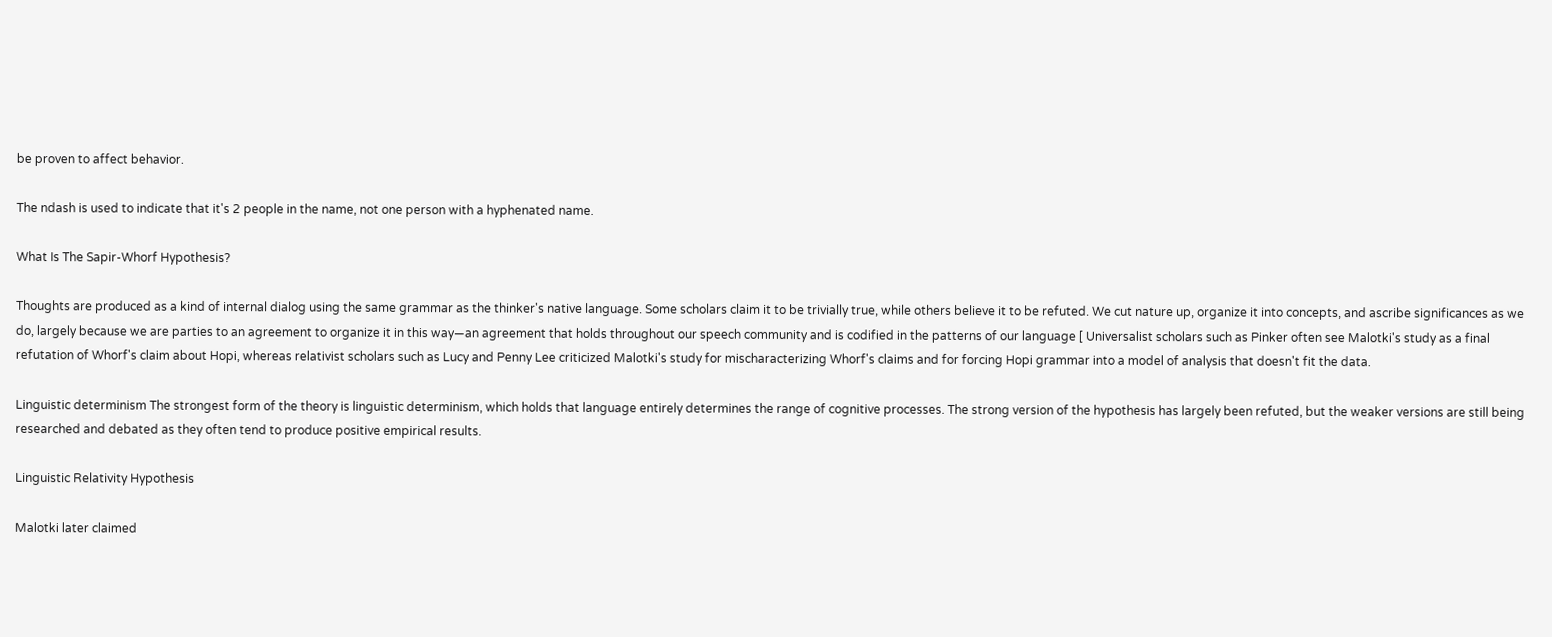be proven to affect behavior.

The ndash is used to indicate that it's 2 people in the name, not one person with a hyphenated name.

What Is The Sapir-Whorf Hypothesis?

Thoughts are produced as a kind of internal dialog using the same grammar as the thinker's native language. Some scholars claim it to be trivially true, while others believe it to be refuted. We cut nature up, organize it into concepts, and ascribe significances as we do, largely because we are parties to an agreement to organize it in this way—an agreement that holds throughout our speech community and is codified in the patterns of our language [ Universalist scholars such as Pinker often see Malotki's study as a final refutation of Whorf's claim about Hopi, whereas relativist scholars such as Lucy and Penny Lee criticized Malotki's study for mischaracterizing Whorf's claims and for forcing Hopi grammar into a model of analysis that doesn't fit the data.

Linguistic determinism The strongest form of the theory is linguistic determinism, which holds that language entirely determines the range of cognitive processes. The strong version of the hypothesis has largely been refuted, but the weaker versions are still being researched and debated as they often tend to produce positive empirical results.

Linguistic Relativity Hypothesis

Malotki later claimed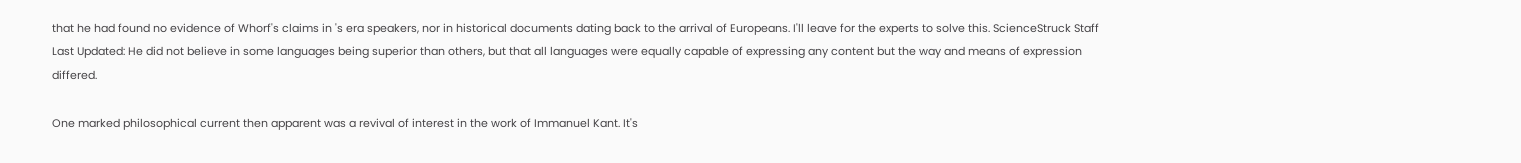that he had found no evidence of Whorf's claims in 's era speakers, nor in historical documents dating back to the arrival of Europeans. I'll leave for the experts to solve this. ScienceStruck Staff Last Updated: He did not believe in some languages being superior than others, but that all languages were equally capable of expressing any content but the way and means of expression differed.

One marked philosophical current then apparent was a revival of interest in the work of Immanuel Kant. It's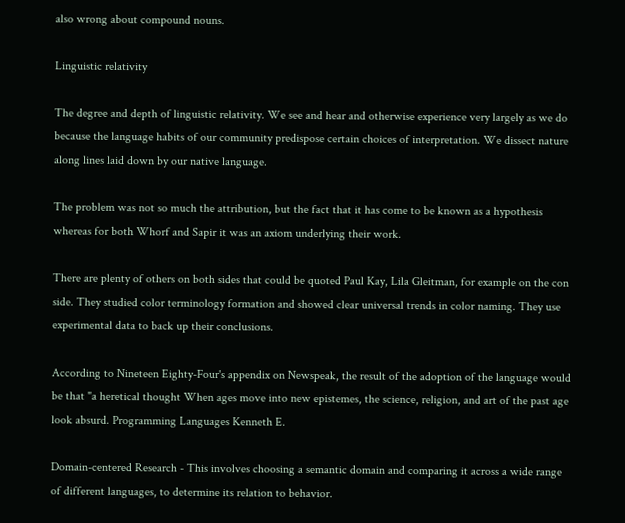also wrong about compound nouns.

Linguistic relativity

The degree and depth of linguistic relativity. We see and hear and otherwise experience very largely as we do because the language habits of our community predispose certain choices of interpretation. We dissect nature along lines laid down by our native language.

The problem was not so much the attribution, but the fact that it has come to be known as a hypothesis whereas for both Whorf and Sapir it was an axiom underlying their work.

There are plenty of others on both sides that could be quoted Paul Kay, Lila Gleitman, for example on the con side. They studied color terminology formation and showed clear universal trends in color naming. They use experimental data to back up their conclusions.

According to Nineteen Eighty-Four's appendix on Newspeak, the result of the adoption of the language would be that "a heretical thought When ages move into new epistemes, the science, religion, and art of the past age look absurd. Programming Languages Kenneth E.

Domain-centered Research - This involves choosing a semantic domain and comparing it across a wide range of different languages, to determine its relation to behavior.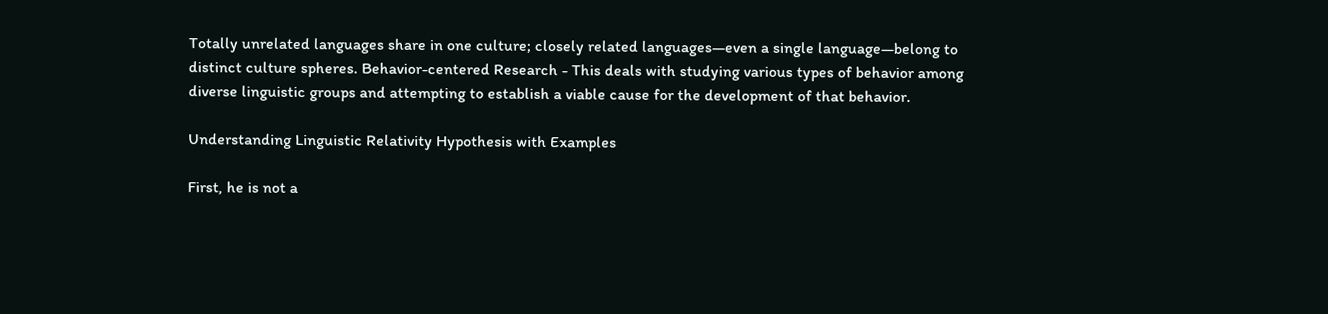Totally unrelated languages share in one culture; closely related languages—even a single language—belong to distinct culture spheres. Behavior-centered Research - This deals with studying various types of behavior among diverse linguistic groups and attempting to establish a viable cause for the development of that behavior.

Understanding Linguistic Relativity Hypothesis with Examples

First, he is not a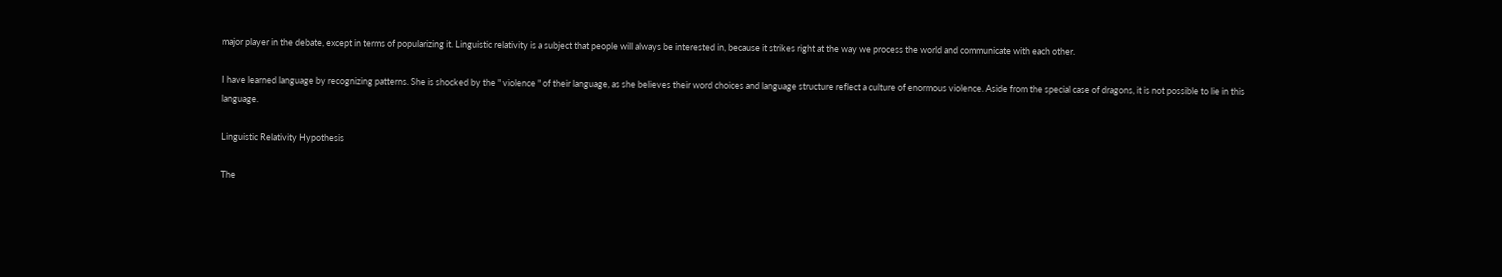major player in the debate, except in terms of popularizing it. Linguistic relativity is a subject that people will always be interested in, because it strikes right at the way we process the world and communicate with each other.

I have learned language by recognizing patterns. She is shocked by the " violence " of their language, as she believes their word choices and language structure reflect a culture of enormous violence. Aside from the special case of dragons, it is not possible to lie in this language.

Linguistic Relativity Hypothesis

The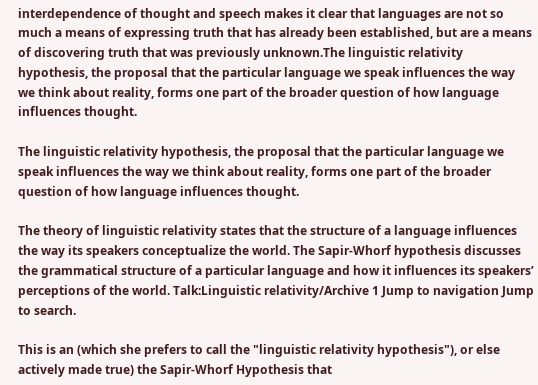interdependence of thought and speech makes it clear that languages are not so much a means of expressing truth that has already been established, but are a means of discovering truth that was previously unknown.The linguistic relativity hypothesis, the proposal that the particular language we speak influences the way we think about reality, forms one part of the broader question of how language influences thought.

The linguistic relativity hypothesis, the proposal that the particular language we speak influences the way we think about reality, forms one part of the broader question of how language influences thought.

The theory of linguistic relativity states that the structure of a language influences the way its speakers conceptualize the world. The Sapir-Whorf hypothesis discusses the grammatical structure of a particular language and how it influences its speakers’ perceptions of the world. Talk:Linguistic relativity/Archive 1 Jump to navigation Jump to search.

This is an (which she prefers to call the "linguistic relativity hypothesis"), or else actively made true) the Sapir-Whorf Hypothesis that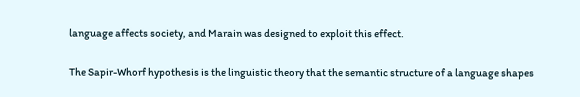language affects society, and Marain was designed to exploit this effect.

The Sapir-Whorf hypothesis is the linguistic theory that the semantic structure of a language shapes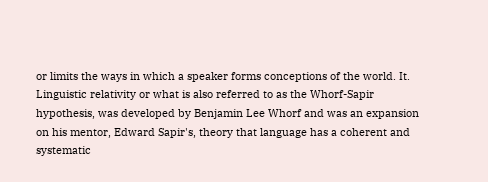or limits the ways in which a speaker forms conceptions of the world. It. Linguistic relativity or what is also referred to as the Whorf-Sapir hypothesis, was developed by Benjamin Lee Whorf and was an expansion on his mentor, Edward Sapir's, theory that language has a coherent and systematic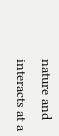nature and interacts at a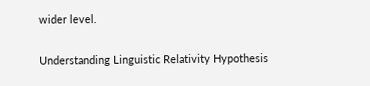wider level.

Understanding Linguistic Relativity Hypothesis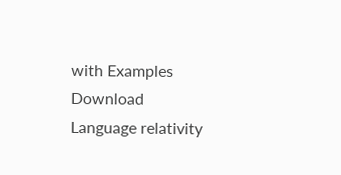with Examples Download
Language relativity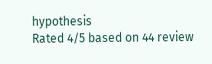hypothesis
Rated 4/5 based on 44 review